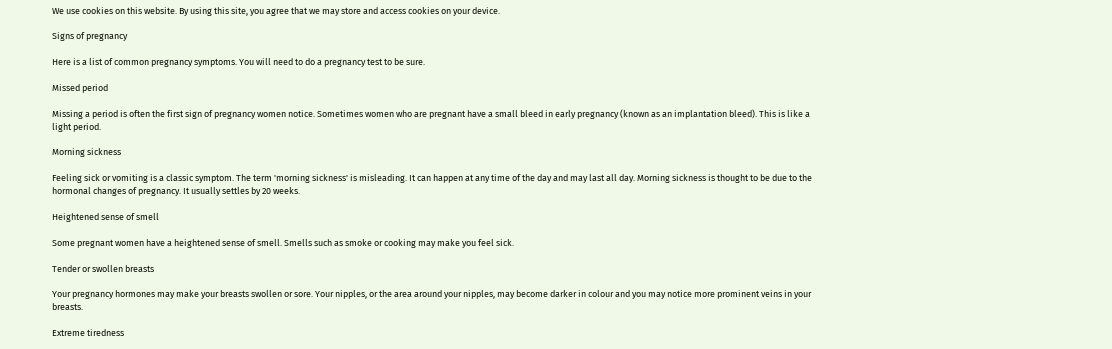We use cookies on this website. By using this site, you agree that we may store and access cookies on your device.

Signs of pregnancy

Here is a list of common pregnancy symptoms. You will need to do a pregnancy test to be sure.

Missed period

Missing a period is often the first sign of pregnancy women notice. Sometimes women who are pregnant have a small bleed in early pregnancy (known as an implantation bleed). This is like a light period.

Morning sickness

Feeling sick or vomiting is a classic symptom. The term 'morning sickness' is misleading. It can happen at any time of the day and may last all day. Morning sickness is thought to be due to the hormonal changes of pregnancy. It usually settles by 20 weeks.

Heightened sense of smell

Some pregnant women have a heightened sense of smell. Smells such as smoke or cooking may make you feel sick.

Tender or swollen breasts

Your pregnancy hormones may make your breasts swollen or sore. Your nipples, or the area around your nipples, may become darker in colour and you may notice more prominent veins in your breasts.

Extreme tiredness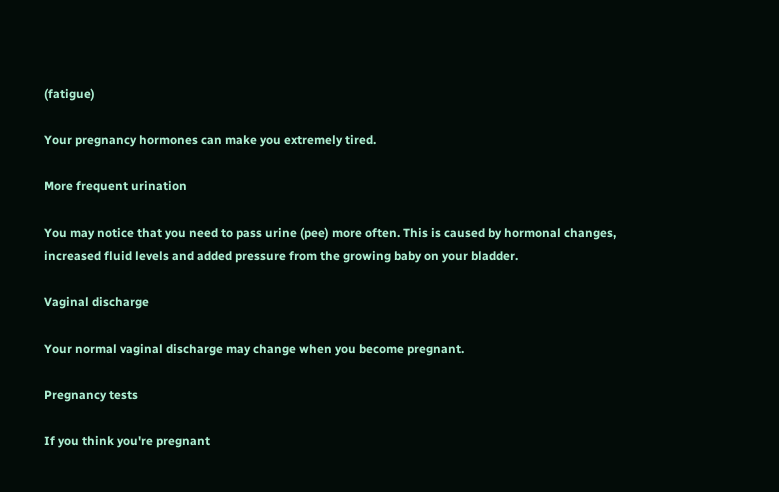(fatigue)

Your pregnancy hormones can make you extremely tired.

More frequent urination

You may notice that you need to pass urine (pee) more often. This is caused by hormonal changes, increased fluid levels and added pressure from the growing baby on your bladder.

Vaginal discharge

Your normal vaginal discharge may change when you become pregnant.

Pregnancy tests

If you think you're pregnant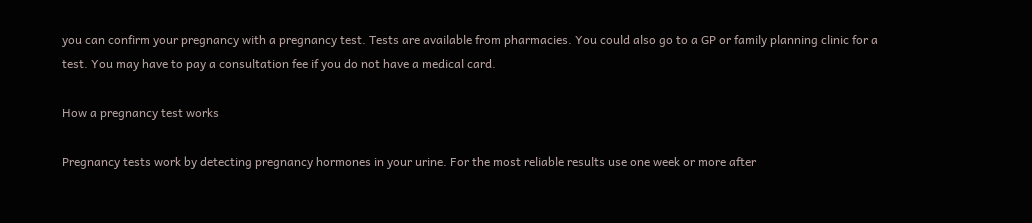you can confirm your pregnancy with a pregnancy test. Tests are available from pharmacies. You could also go to a GP or family planning clinic for a test. You may have to pay a consultation fee if you do not have a medical card.

How a pregnancy test works

Pregnancy tests work by detecting pregnancy hormones in your urine. For the most reliable results use one week or more after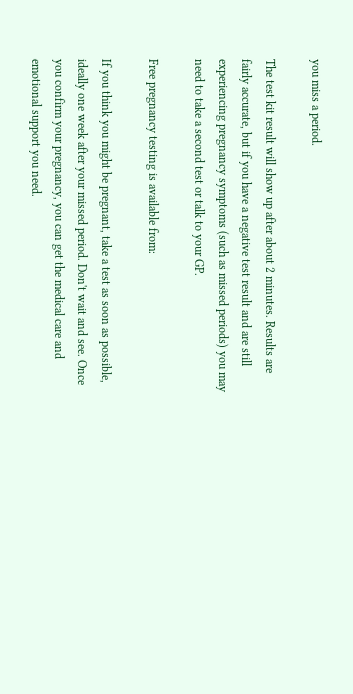you miss a period.

The test kit result will show up after about 2 minutes. Results are fairly accurate, but if you have a negative test result and are still experiencing pregnancy symptoms (such as missed periods) you may need to take a second test or talk to your GP.

Free pregnancy testing is available from:

If you think you might be pregnant, take a test as soon as possible, ideally one week after your missed period. Don't wait and see. Once you confirm your pregnancy, you can get the medical care and emotional support you need.